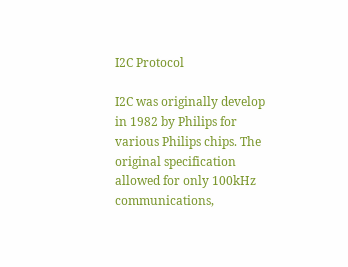I2C Protocol

I2C was originally develop in 1982 by Philips for various Philips chips. The original specification allowed for only 100kHz communications,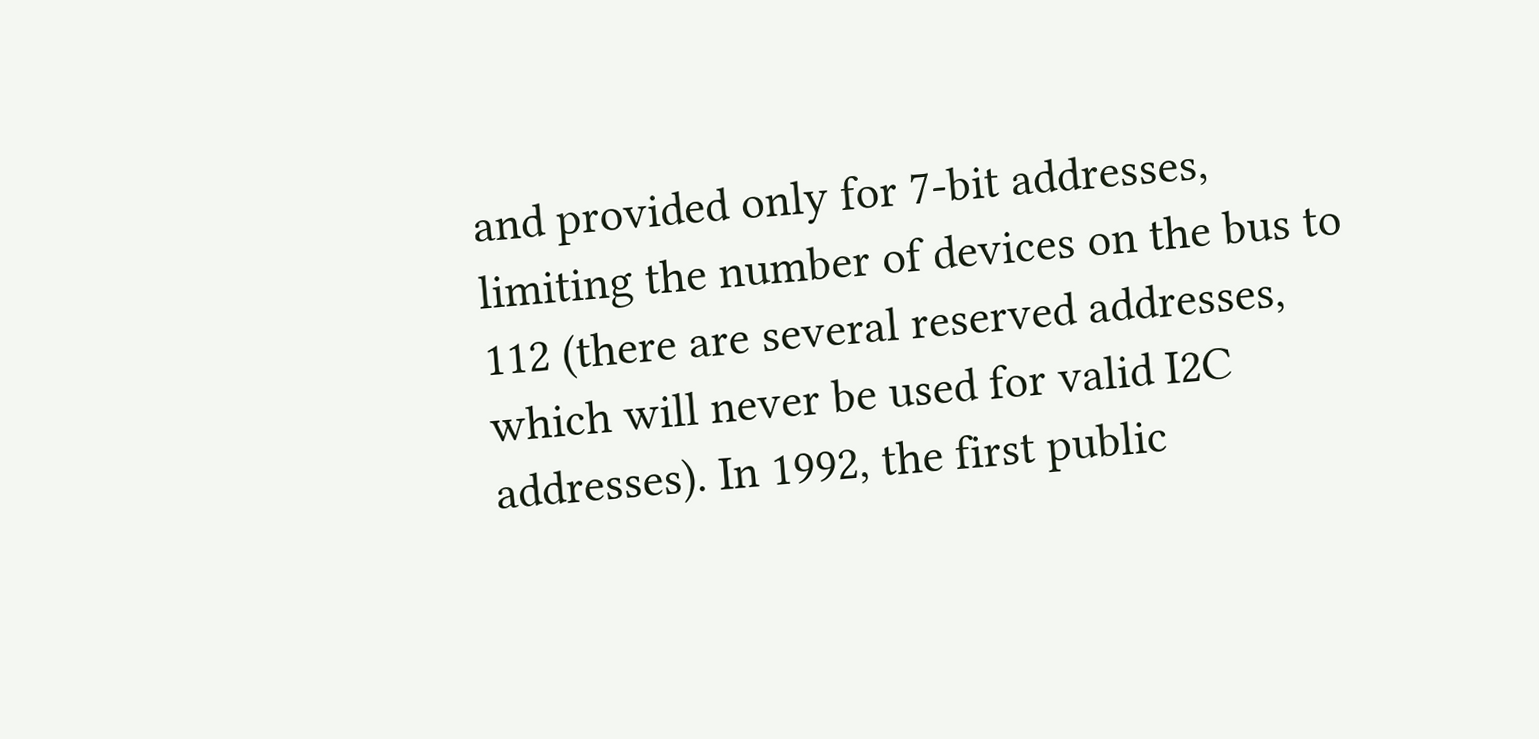and provided only for 7-bit addresses, limiting the number of devices on the bus to 112 (there are several reserved addresses, which will never be used for valid I2C addresses). In 1992, the first public